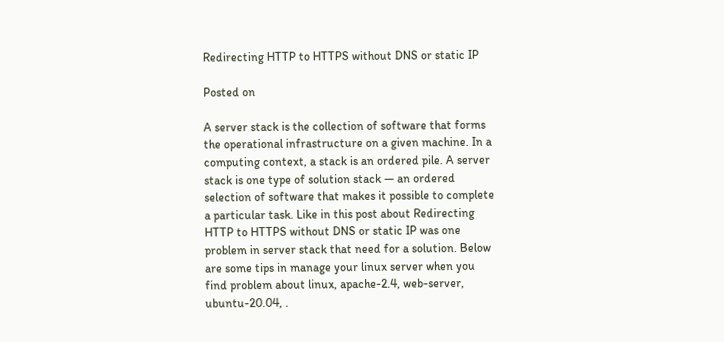Redirecting HTTP to HTTPS without DNS or static IP

Posted on

A server stack is the collection of software that forms the operational infrastructure on a given machine. In a computing context, a stack is an ordered pile. A server stack is one type of solution stack — an ordered selection of software that makes it possible to complete a particular task. Like in this post about Redirecting HTTP to HTTPS without DNS or static IP was one problem in server stack that need for a solution. Below are some tips in manage your linux server when you find problem about linux, apache-2.4, web-server, ubuntu-20.04, .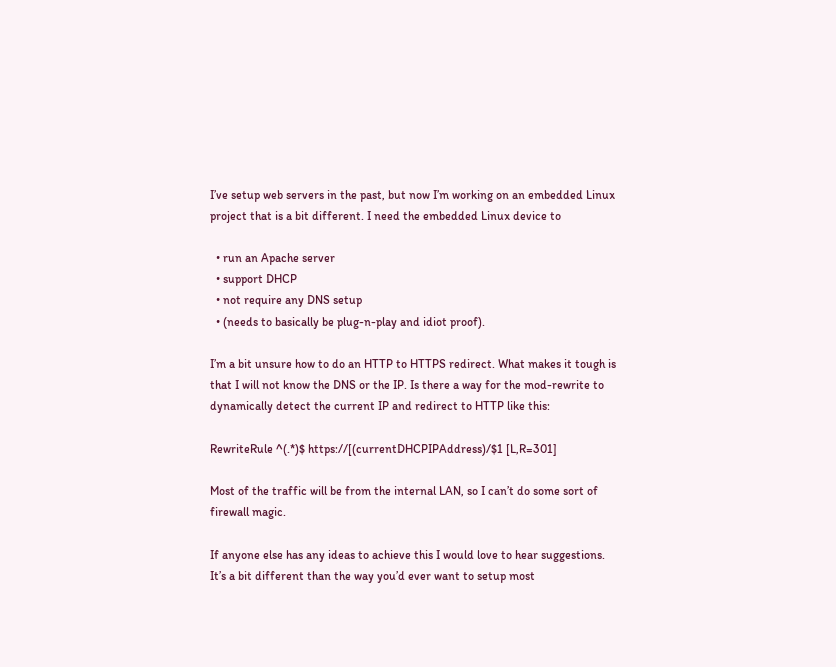I’ve setup web servers in the past, but now I’m working on an embedded Linux project that is a bit different. I need the embedded Linux device to

  • run an Apache server
  • support DHCP
  • not require any DNS setup
  • (needs to basically be plug-n-play and idiot proof).

I’m a bit unsure how to do an HTTP to HTTPS redirect. What makes it tough is that I will not know the DNS or the IP. Is there a way for the mod-rewrite to dynamically detect the current IP and redirect to HTTP like this:

RewriteRule ^(.*)$ https://[(currentDHCPIPAddress)/$1 [L,R=301]

Most of the traffic will be from the internal LAN, so I can’t do some sort of firewall magic.

If anyone else has any ideas to achieve this I would love to hear suggestions. It’s a bit different than the way you’d ever want to setup most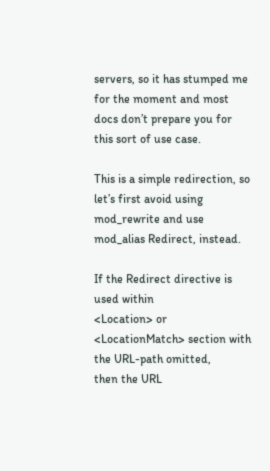servers, so it has stumped me for the moment and most docs don’t prepare you for this sort of use case.

This is a simple redirection, so let’s first avoid using mod_rewrite and use mod_alias Redirect, instead.

If the Redirect directive is used within
<Location> or <LocationMatch> section with the URL-path omitted,
then the URL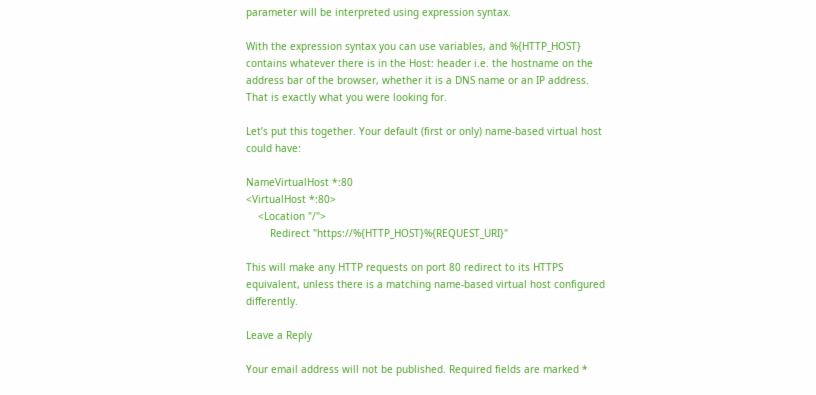parameter will be interpreted using expression syntax.

With the expression syntax you can use variables, and %{HTTP_HOST} contains whatever there is in the Host: header i.e. the hostname on the address bar of the browser, whether it is a DNS name or an IP address. That is exactly what you were looking for.

Let’s put this together. Your default (first or only) name-based virtual host could have:

NameVirtualHost *:80
<VirtualHost *:80>
    <Location "/">
        Redirect "https://%{HTTP_HOST}%{REQUEST_URI}"

This will make any HTTP requests on port 80 redirect to its HTTPS equivalent, unless there is a matching name-based virtual host configured differently.

Leave a Reply

Your email address will not be published. Required fields are marked *